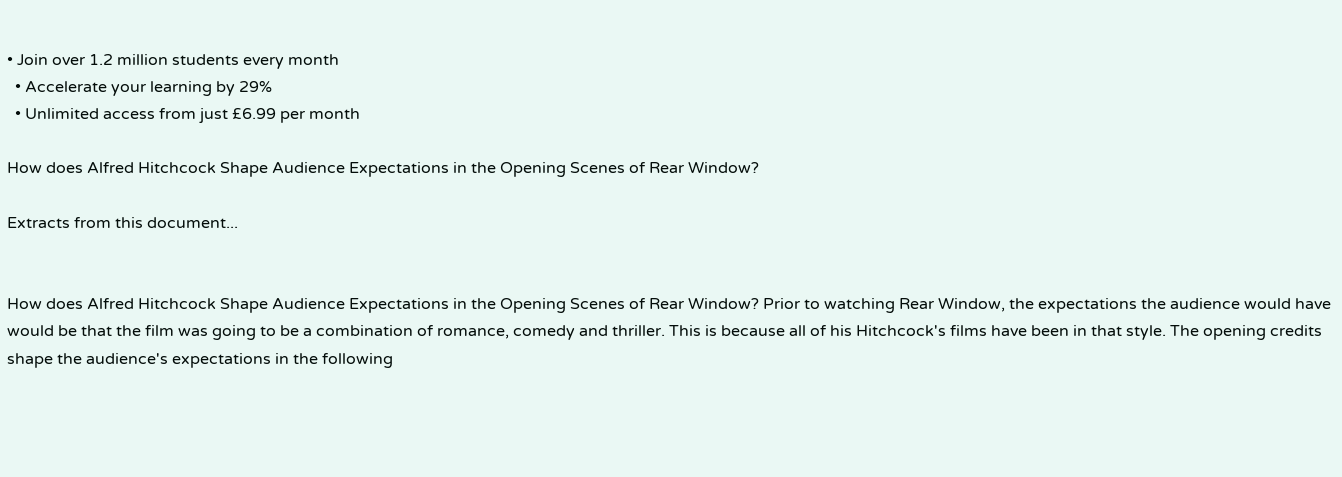• Join over 1.2 million students every month
  • Accelerate your learning by 29%
  • Unlimited access from just £6.99 per month

How does Alfred Hitchcock Shape Audience Expectations in the Opening Scenes of Rear Window?

Extracts from this document...


How does Alfred Hitchcock Shape Audience Expectations in the Opening Scenes of Rear Window? Prior to watching Rear Window, the expectations the audience would have would be that the film was going to be a combination of romance, comedy and thriller. This is because all of his Hitchcock's films have been in that style. The opening credits shape the audience's expectations in the following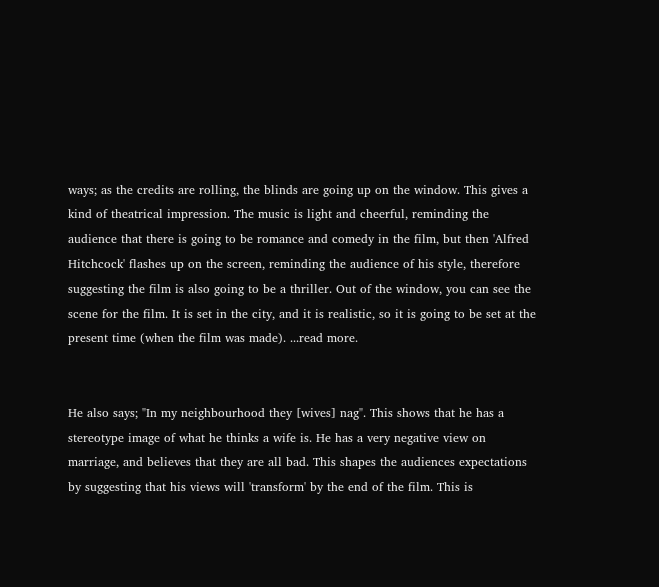ways; as the credits are rolling, the blinds are going up on the window. This gives a kind of theatrical impression. The music is light and cheerful, reminding the audience that there is going to be romance and comedy in the film, but then 'Alfred Hitchcock' flashes up on the screen, reminding the audience of his style, therefore suggesting the film is also going to be a thriller. Out of the window, you can see the scene for the film. It is set in the city, and it is realistic, so it is going to be set at the present time (when the film was made). ...read more.


He also says; "In my neighbourhood they [wives] nag". This shows that he has a stereotype image of what he thinks a wife is. He has a very negative view on marriage, and believes that they are all bad. This shapes the audiences expectations by suggesting that his views will 'transform' by the end of the film. This is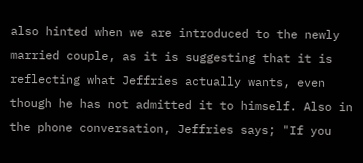also hinted when we are introduced to the newly married couple, as it is suggesting that it is reflecting what Jeffries actually wants, even though he has not admitted it to himself. Also in the phone conversation, Jeffries says; "If you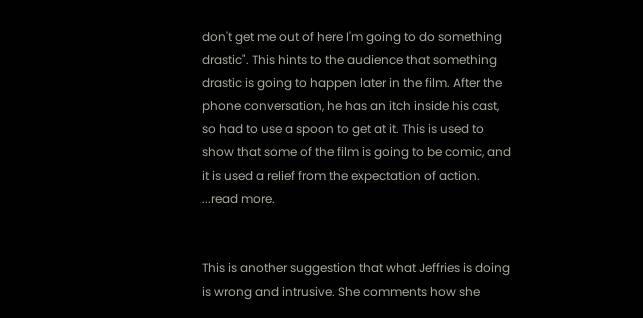don't get me out of here I'm going to do something drastic". This hints to the audience that something drastic is going to happen later in the film. After the phone conversation, he has an itch inside his cast, so had to use a spoon to get at it. This is used to show that some of the film is going to be comic, and it is used a relief from the expectation of action. ...read more.


This is another suggestion that what Jeffries is doing is wrong and intrusive. She comments how she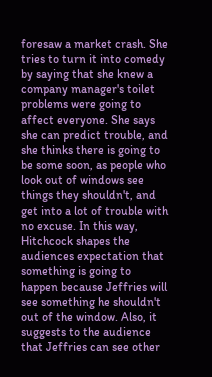foresaw a market crash. She tries to turn it into comedy by saying that she knew a company manager's toilet problems were going to affect everyone. She says she can predict trouble, and she thinks there is going to be some soon, as people who look out of windows see things they shouldn't, and get into a lot of trouble with no excuse. In this way, Hitchcock shapes the audiences expectation that something is going to happen because Jeffries will see something he shouldn't out of the window. Also, it suggests to the audience that Jeffries can see other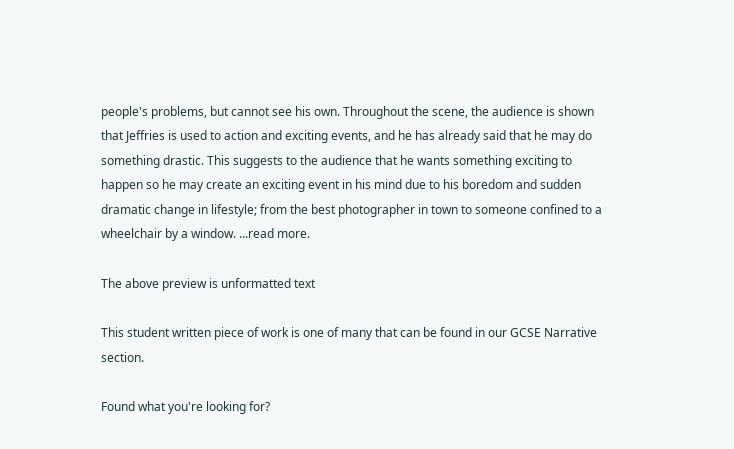people's problems, but cannot see his own. Throughout the scene, the audience is shown that Jeffries is used to action and exciting events, and he has already said that he may do something drastic. This suggests to the audience that he wants something exciting to happen so he may create an exciting event in his mind due to his boredom and sudden dramatic change in lifestyle; from the best photographer in town to someone confined to a wheelchair by a window. ...read more.

The above preview is unformatted text

This student written piece of work is one of many that can be found in our GCSE Narrative section.

Found what you're looking for?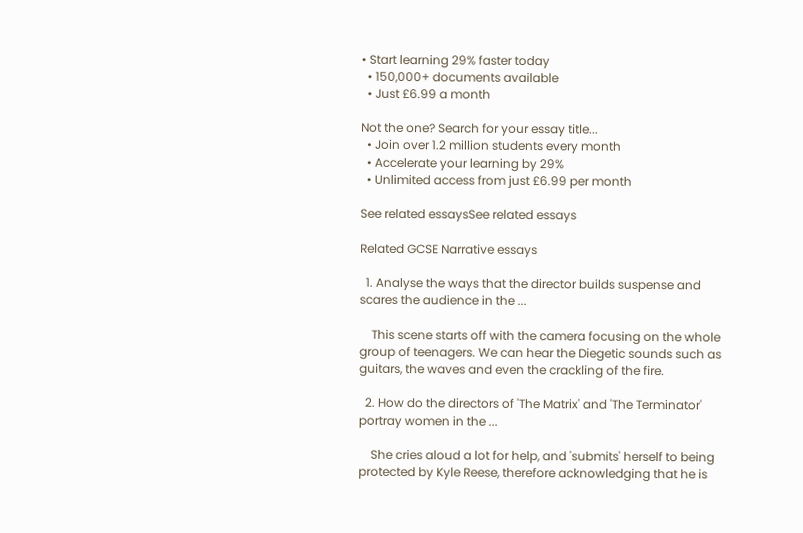• Start learning 29% faster today
  • 150,000+ documents available
  • Just £6.99 a month

Not the one? Search for your essay title...
  • Join over 1.2 million students every month
  • Accelerate your learning by 29%
  • Unlimited access from just £6.99 per month

See related essaysSee related essays

Related GCSE Narrative essays

  1. Analyse the ways that the director builds suspense and scares the audience in the ...

    This scene starts off with the camera focusing on the whole group of teenagers. We can hear the Diegetic sounds such as guitars, the waves and even the crackling of the fire.

  2. How do the directors of 'The Matrix' and 'The Terminator' portray women in the ...

    She cries aloud a lot for help, and 'submits' herself to being protected by Kyle Reese, therefore acknowledging that he is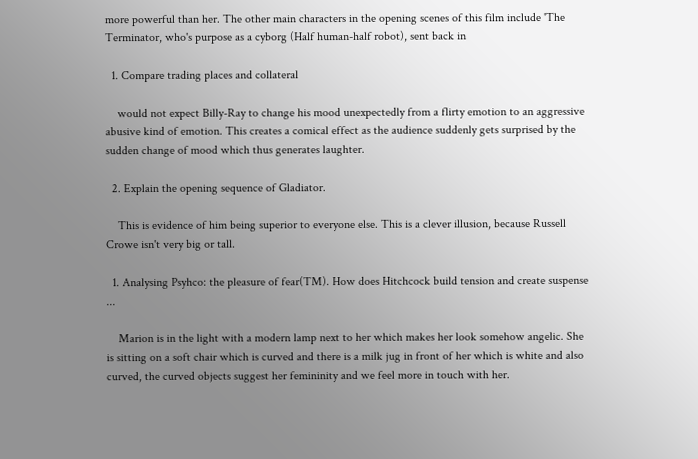more powerful than her. The other main characters in the opening scenes of this film include 'The Terminator, who's purpose as a cyborg (Half human-half robot), sent back in

  1. Compare trading places and collateral

    would not expect Billy-Ray to change his mood unexpectedly from a flirty emotion to an aggressive abusive kind of emotion. This creates a comical effect as the audience suddenly gets surprised by the sudden change of mood which thus generates laughter.

  2. Explain the opening sequence of Gladiator.

    This is evidence of him being superior to everyone else. This is a clever illusion, because Russell Crowe isn't very big or tall.

  1. Analysing Psyhco: the pleasure of fear(TM). How does Hitchcock build tension and create suspense ...

    Marion is in the light with a modern lamp next to her which makes her look somehow angelic. She is sitting on a soft chair which is curved and there is a milk jug in front of her which is white and also curved, the curved objects suggest her femininity and we feel more in touch with her.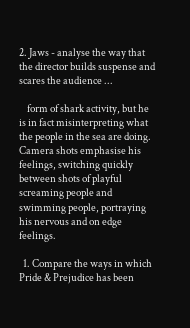2. Jaws - analyse the way that the director builds suspense and scares the audience ...

    form of shark activity, but he is in fact misinterpreting what the people in the sea are doing. Camera shots emphasise his feelings, switching quickly between shots of playful screaming people and swimming people, portraying his nervous and on edge feelings.

  1. Compare the ways in which Pride & Prejudice has been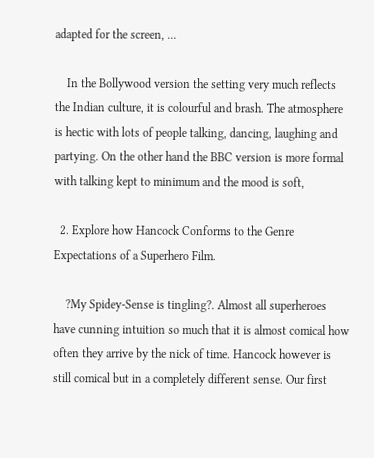adapted for the screen, ...

    In the Bollywood version the setting very much reflects the Indian culture, it is colourful and brash. The atmosphere is hectic with lots of people talking, dancing, laughing and partying. On the other hand the BBC version is more formal with talking kept to minimum and the mood is soft,

  2. Explore how Hancock Conforms to the Genre Expectations of a Superhero Film.

    ?My Spidey-Sense is tingling?. Almost all superheroes have cunning intuition so much that it is almost comical how often they arrive by the nick of time. Hancock however is still comical but in a completely different sense. Our first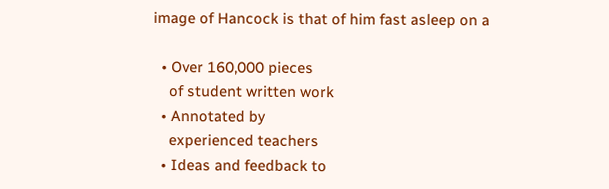image of Hancock is that of him fast asleep on a

  • Over 160,000 pieces
    of student written work
  • Annotated by
    experienced teachers
  • Ideas and feedback to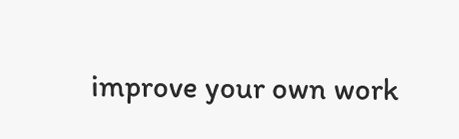improve your own work